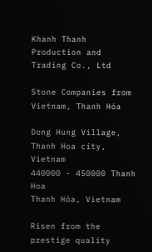Khanh Thanh Production and Trading Co., Ltd

Stone Companies from Vietnam, Thanh Hóa

Dong Hung Village, Thanh Hoa city, Vietnam
440000 - 450000 Thanh Hoa
Thanh Hóa, Vietnam

Risen from the prestige quality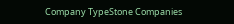Company TypeStone Companies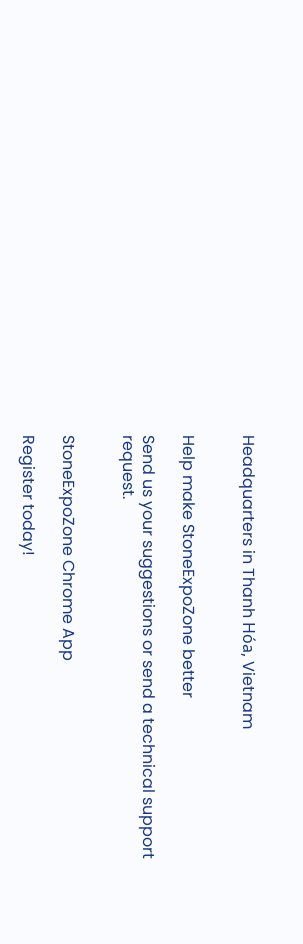Headquarters in Thanh Hóa, Vietnam


Help make StoneExpoZone better

Send us your suggestions or send a technical support request.


StoneExpoZone Chrome App

Register today!